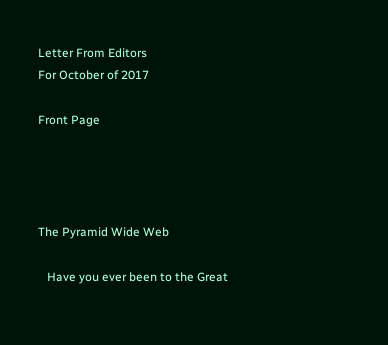Letter From Editors
For October of 2017

Front Page




The Pyramid Wide Web

   Have you ever been to the Great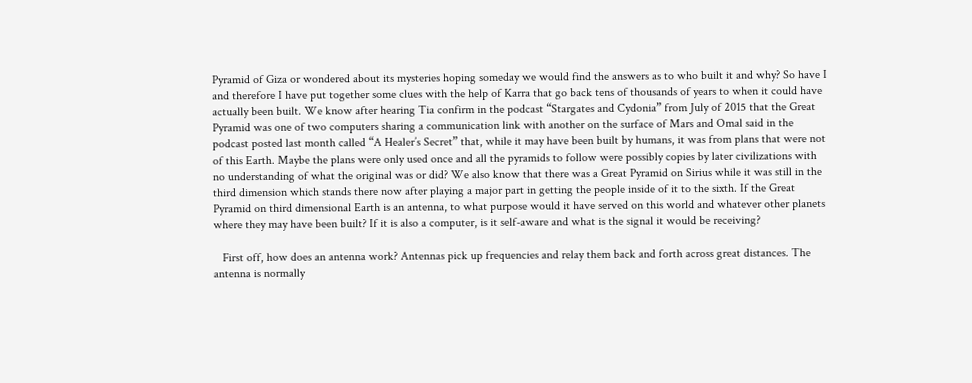Pyramid of Giza or wondered about its mysteries hoping someday we would find the answers as to who built it and why? So have I and therefore I have put together some clues with the help of Karra that go back tens of thousands of years to when it could have actually been built. We know after hearing Tia confirm in the podcast “Stargates and Cydonia” from July of 2015 that the Great Pyramid was one of two computers sharing a communication link with another on the surface of Mars and Omal said in the podcast posted last month called “A Healer’s Secret” that, while it may have been built by humans, it was from plans that were not of this Earth. Maybe the plans were only used once and all the pyramids to follow were possibly copies by later civilizations with no understanding of what the original was or did? We also know that there was a Great Pyramid on Sirius while it was still in the third dimension which stands there now after playing a major part in getting the people inside of it to the sixth. If the Great Pyramid on third dimensional Earth is an antenna, to what purpose would it have served on this world and whatever other planets where they may have been built? If it is also a computer, is it self-aware and what is the signal it would be receiving?

   First off, how does an antenna work? Antennas pick up frequencies and relay them back and forth across great distances. The antenna is normally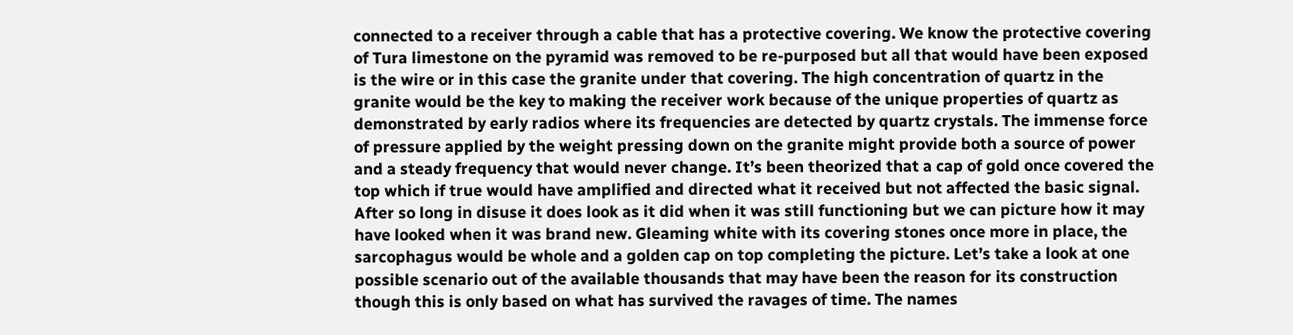connected to a receiver through a cable that has a protective covering. We know the protective covering of Tura limestone on the pyramid was removed to be re-purposed but all that would have been exposed is the wire or in this case the granite under that covering. The high concentration of quartz in the granite would be the key to making the receiver work because of the unique properties of quartz as demonstrated by early radios where its frequencies are detected by quartz crystals. The immense force of pressure applied by the weight pressing down on the granite might provide both a source of power and a steady frequency that would never change. It’s been theorized that a cap of gold once covered the top which if true would have amplified and directed what it received but not affected the basic signal. After so long in disuse it does look as it did when it was still functioning but we can picture how it may have looked when it was brand new. Gleaming white with its covering stones once more in place, the sarcophagus would be whole and a golden cap on top completing the picture. Let’s take a look at one possible scenario out of the available thousands that may have been the reason for its construction though this is only based on what has survived the ravages of time. The names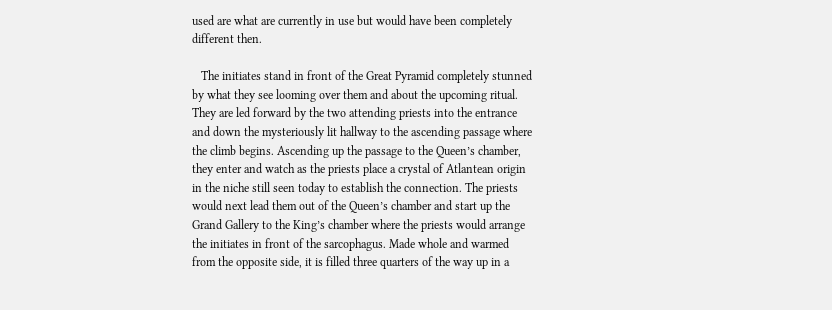used are what are currently in use but would have been completely different then.

   The initiates stand in front of the Great Pyramid completely stunned by what they see looming over them and about the upcoming ritual. They are led forward by the two attending priests into the entrance and down the mysteriously lit hallway to the ascending passage where the climb begins. Ascending up the passage to the Queen’s chamber, they enter and watch as the priests place a crystal of Atlantean origin in the niche still seen today to establish the connection. The priests would next lead them out of the Queen’s chamber and start up the Grand Gallery to the King’s chamber where the priests would arrange the initiates in front of the sarcophagus. Made whole and warmed from the opposite side, it is filled three quarters of the way up in a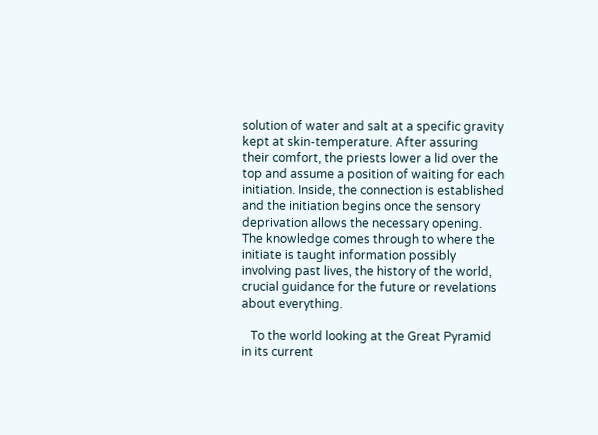solution of water and salt at a specific gravity kept at skin-temperature. After assuring their comfort, the priests lower a lid over the top and assume a position of waiting for each initiation. Inside, the connection is established and the initiation begins once the sensory deprivation allows the necessary opening. The knowledge comes through to where the initiate is taught information possibly involving past lives, the history of the world, crucial guidance for the future or revelations about everything.

   To the world looking at the Great Pyramid in its current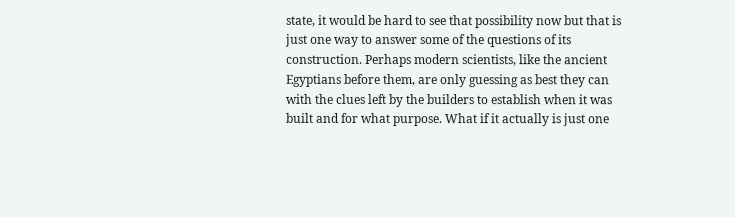state, it would be hard to see that possibility now but that is just one way to answer some of the questions of its construction. Perhaps modern scientists, like the ancient Egyptians before them, are only guessing as best they can with the clues left by the builders to establish when it was built and for what purpose. What if it actually is just one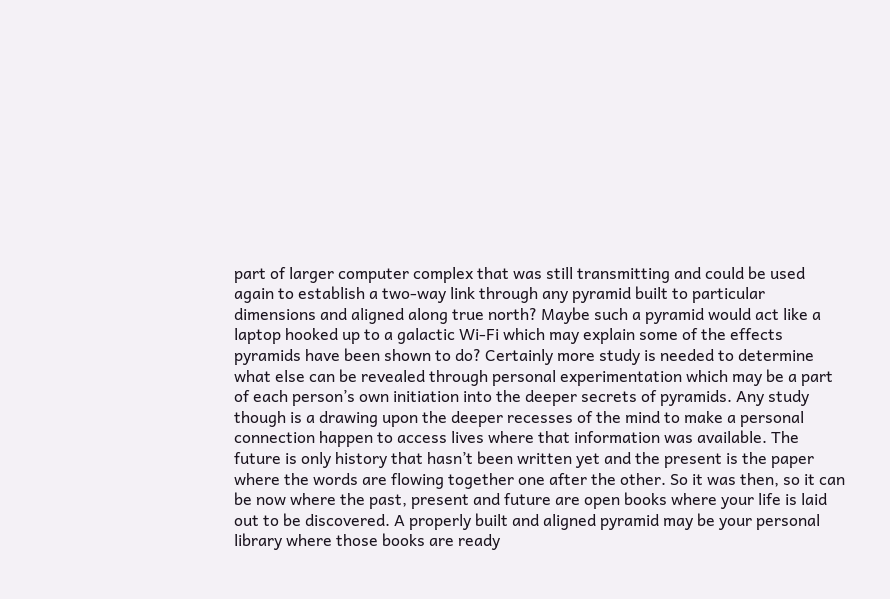part of larger computer complex that was still transmitting and could be used again to establish a two-way link through any pyramid built to particular dimensions and aligned along true north? Maybe such a pyramid would act like a laptop hooked up to a galactic Wi-Fi which may explain some of the effects pyramids have been shown to do? Certainly more study is needed to determine what else can be revealed through personal experimentation which may be a part of each person’s own initiation into the deeper secrets of pyramids. Any study though is a drawing upon the deeper recesses of the mind to make a personal connection happen to access lives where that information was available. The future is only history that hasn’t been written yet and the present is the paper where the words are flowing together one after the other. So it was then, so it can be now where the past, present and future are open books where your life is laid out to be discovered. A properly built and aligned pyramid may be your personal library where those books are ready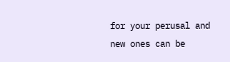for your perusal and new ones can be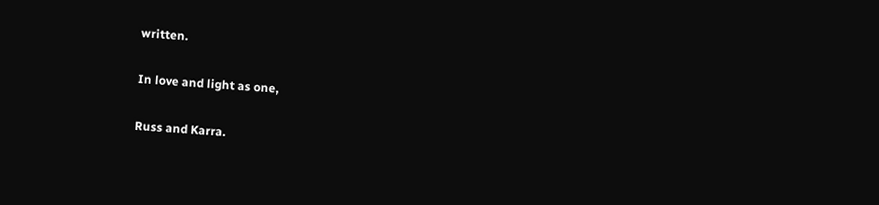written.

In love and light as one,

Russ and Karra.